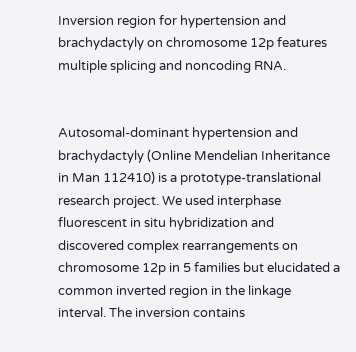Inversion region for hypertension and brachydactyly on chromosome 12p features multiple splicing and noncoding RNA.


Autosomal-dominant hypertension and brachydactyly (Online Mendelian Inheritance in Man 112410) is a prototype-translational research project. We used interphase fluorescent in situ hybridization and discovered complex rearrangements on chromosome 12p in 5 families but elucidated a common inverted region in the linkage interval. The inversion contains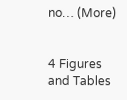no… (More)


4 Figures and Tables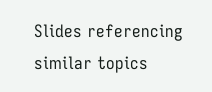Slides referencing similar topics